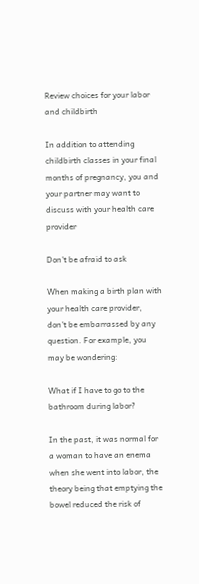Review choices for your labor and childbirth

In addition to attending childbirth classes in your final months of pregnancy, you and your partner may want to discuss with your health care provider

Don't be afraid to ask

When making a birth plan with your health care provider, don't be embarrassed by any question. For example, you may be wondering:

What if I have to go to the bathroom during labor?

In the past, it was normal for a woman to have an enema when she went into labor, the theory being that emptying the bowel reduced the risk of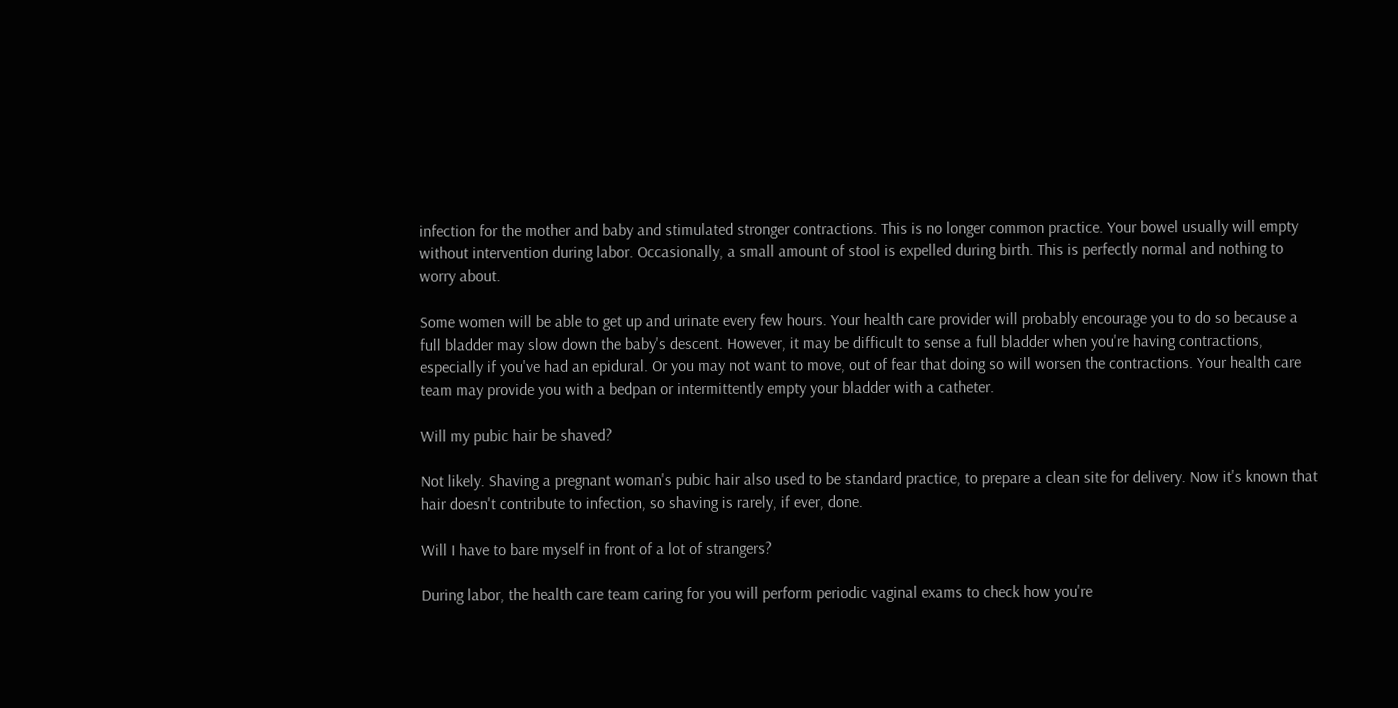infection for the mother and baby and stimulated stronger contractions. This is no longer common practice. Your bowel usually will empty without intervention during labor. Occasionally, a small amount of stool is expelled during birth. This is perfectly normal and nothing to worry about.

Some women will be able to get up and urinate every few hours. Your health care provider will probably encourage you to do so because a full bladder may slow down the baby's descent. However, it may be difficult to sense a full bladder when you're having contractions, especially if you've had an epidural. Or you may not want to move, out of fear that doing so will worsen the contractions. Your health care team may provide you with a bedpan or intermittently empty your bladder with a catheter.

Will my pubic hair be shaved?

Not likely. Shaving a pregnant woman's pubic hair also used to be standard practice, to prepare a clean site for delivery. Now it's known that hair doesn't contribute to infection, so shaving is rarely, if ever, done.

Will I have to bare myself in front of a lot of strangers?

During labor, the health care team caring for you will perform periodic vaginal exams to check how you're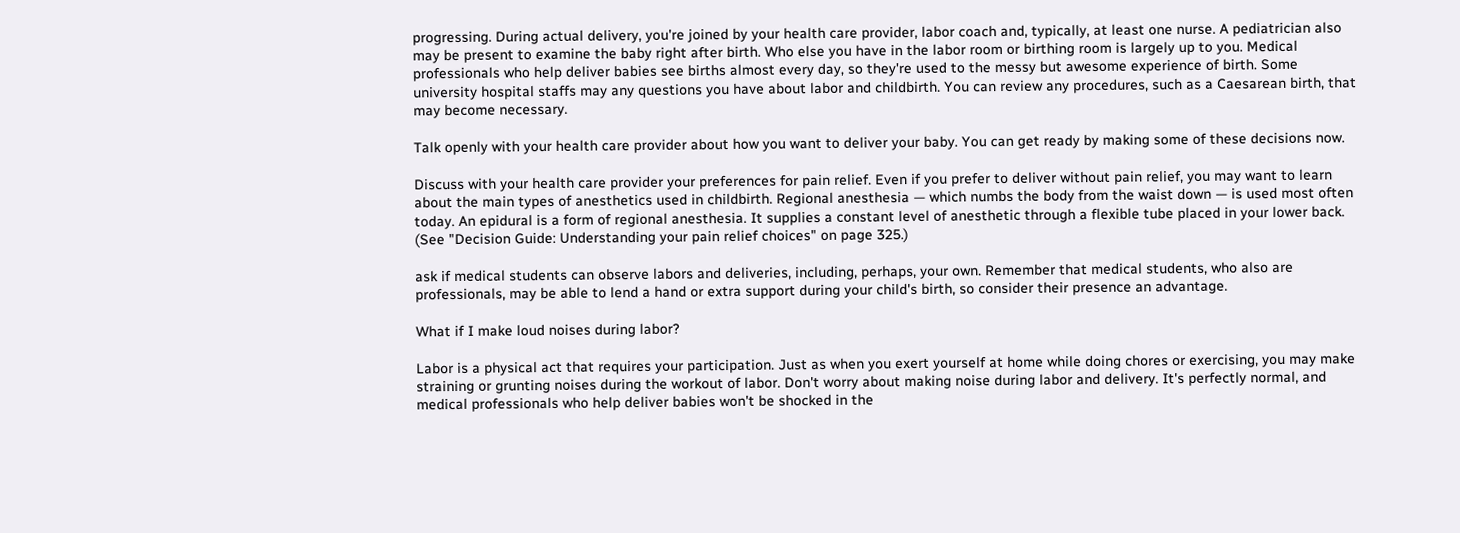progressing. During actual delivery, you're joined by your health care provider, labor coach and, typically, at least one nurse. A pediatrician also may be present to examine the baby right after birth. Who else you have in the labor room or birthing room is largely up to you. Medical professionals who help deliver babies see births almost every day, so they're used to the messy but awesome experience of birth. Some university hospital staffs may any questions you have about labor and childbirth. You can review any procedures, such as a Caesarean birth, that may become necessary.

Talk openly with your health care provider about how you want to deliver your baby. You can get ready by making some of these decisions now.

Discuss with your health care provider your preferences for pain relief. Even if you prefer to deliver without pain relief, you may want to learn about the main types of anesthetics used in childbirth. Regional anesthesia — which numbs the body from the waist down — is used most often today. An epidural is a form of regional anesthesia. It supplies a constant level of anesthetic through a flexible tube placed in your lower back. (See "Decision Guide: Understanding your pain relief choices" on page 325.)

ask if medical students can observe labors and deliveries, including, perhaps, your own. Remember that medical students, who also are professionals, may be able to lend a hand or extra support during your child's birth, so consider their presence an advantage.

What if I make loud noises during labor?

Labor is a physical act that requires your participation. Just as when you exert yourself at home while doing chores or exercising, you may make straining or grunting noises during the workout of labor. Don't worry about making noise during labor and delivery. It's perfectly normal, and medical professionals who help deliver babies won't be shocked in the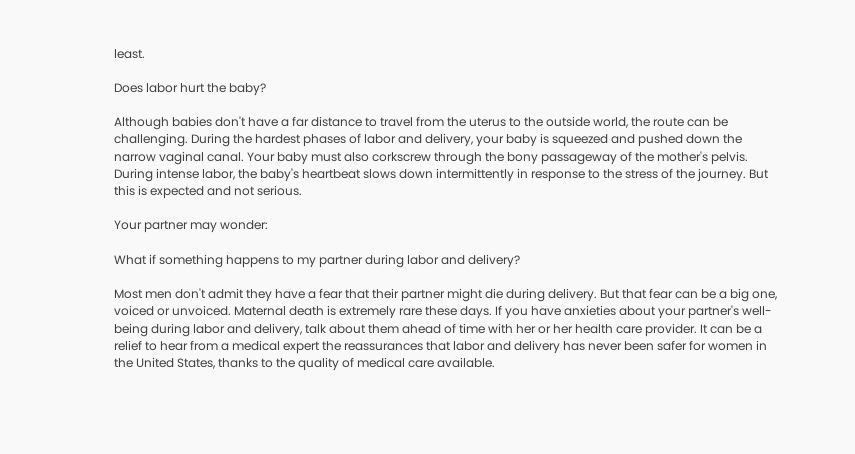least.

Does labor hurt the baby?

Although babies don't have a far distance to travel from the uterus to the outside world, the route can be challenging. During the hardest phases of labor and delivery, your baby is squeezed and pushed down the narrow vaginal canal. Your baby must also corkscrew through the bony passageway of the mother's pelvis. During intense labor, the baby's heartbeat slows down intermittently in response to the stress of the journey. But this is expected and not serious.

Your partner may wonder:

What if something happens to my partner during labor and delivery?

Most men don't admit they have a fear that their partner might die during delivery. But that fear can be a big one, voiced or unvoiced. Maternal death is extremely rare these days. If you have anxieties about your partner's well-being during labor and delivery, talk about them ahead of time with her or her health care provider. It can be a relief to hear from a medical expert the reassurances that labor and delivery has never been safer for women in the United States, thanks to the quality of medical care available.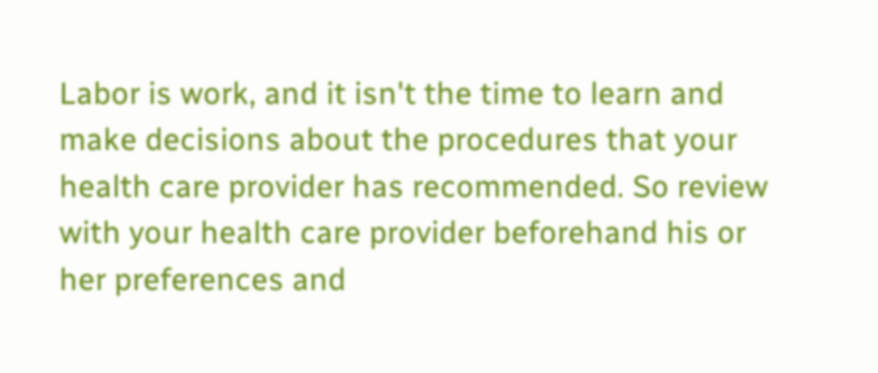Labor is work, and it isn't the time to learn and make decisions about the procedures that your health care provider has recommended. So review with your health care provider beforehand his or her preferences and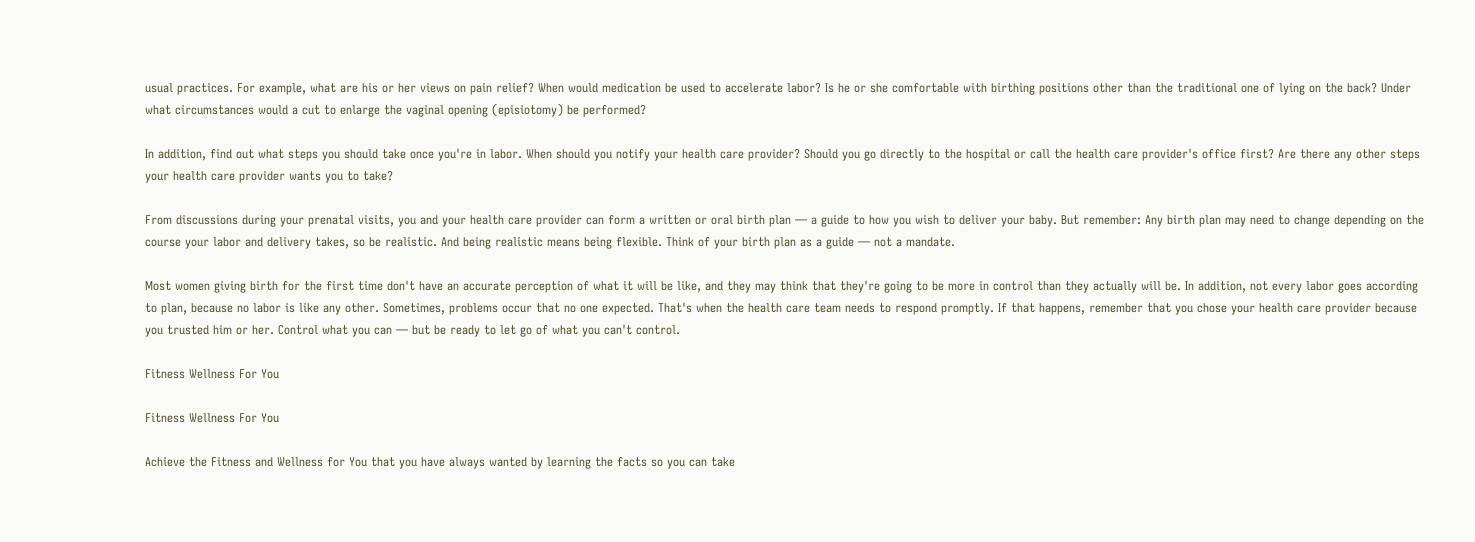usual practices. For example, what are his or her views on pain relief? When would medication be used to accelerate labor? Is he or she comfortable with birthing positions other than the traditional one of lying on the back? Under what circumstances would a cut to enlarge the vaginal opening (episiotomy) be performed?

In addition, find out what steps you should take once you're in labor. When should you notify your health care provider? Should you go directly to the hospital or call the health care provider's office first? Are there any other steps your health care provider wants you to take?

From discussions during your prenatal visits, you and your health care provider can form a written or oral birth plan — a guide to how you wish to deliver your baby. But remember: Any birth plan may need to change depending on the course your labor and delivery takes, so be realistic. And being realistic means being flexible. Think of your birth plan as a guide — not a mandate.

Most women giving birth for the first time don't have an accurate perception of what it will be like, and they may think that they're going to be more in control than they actually will be. In addition, not every labor goes according to plan, because no labor is like any other. Sometimes, problems occur that no one expected. That's when the health care team needs to respond promptly. If that happens, remember that you chose your health care provider because you trusted him or her. Control what you can — but be ready to let go of what you can't control.

Fitness Wellness For You

Fitness Wellness For You

Achieve the Fitness and Wellness for You that you have always wanted by learning the facts so you can take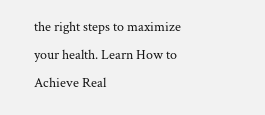the right steps to maximize your health. Learn How to Achieve Real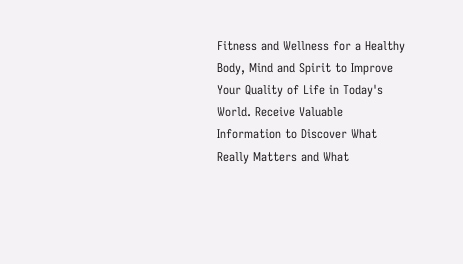Fitness and Wellness for a Healthy Body, Mind and Spirit to Improve Your Quality of Life in Today's World. Receive Valuable Information to Discover What Really Matters and What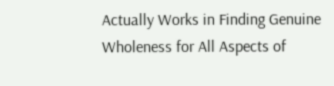Actually Works in Finding Genuine Wholeness for All Aspects of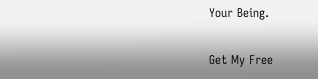Your Being.

Get My Free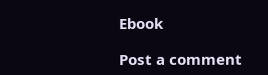Ebook

Post a comment